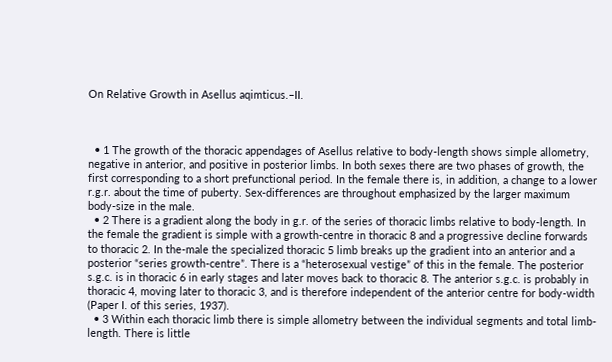On Relative Growth in Asellus aqimticus.–II.



  • 1 The growth of the thoracic appendages of Asellus relative to body-length shows simple allometry, negative in anterior, and positive in posterior limbs. In both sexes there are two phases of growth, the first corresponding to a short prefunctional period. In the female there is, in addition, a change to a lower r.g.r. about the time of puberty. Sex-differences are throughout emphasized by the larger maximum body-size in the male.
  • 2 There is a gradient along the body in g.r. of the series of thoracic limbs relative to body-length. In the female the gradient is simple with a growth-centre in thoracic 8 and a progressive decline forwards to thoracic 2. In the-male the specialized thoracic 5 limb breaks up the gradient into an anterior and a posterior “series growth-centre”. There is a “heterosexual vestige” of this in the female. The posterior s.g.c. is in thoracic 6 in early stages and later moves back to thoracic 8. The anterior s.g.c. is probably in thoracic 4, moving later to thoracic 3, and is therefore independent of the anterior centre for body-width (Paper I. of this series, 1937).
  • 3 Within each thoracic limb there is simple allometry between the individual segments and total limb-length. There is little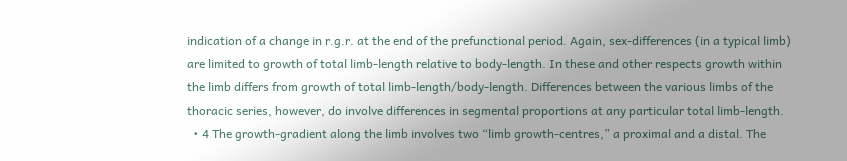indication of a change in r.g.r. at the end of the prefunctional period. Again, sex-differences (in a typical limb) are limited to growth of total limb-length relative to body-length. In these and other respects growth within the limb differs from growth of total limb-length/body-length. Differences between the various limbs of the thoracic series, however, do involve differences in segmental proportions at any particular total limb-length.
  • 4 The growth-gradient along the limb involves two “limb growth-centres,” a proximal and a distal. The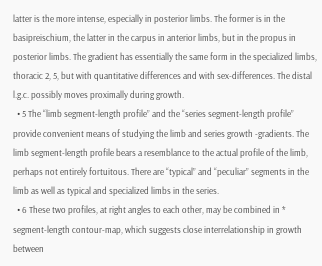latter is the more intense, especially in posterior limbs. The former is in the basipreischium, the latter in the carpus in anterior limbs, but in the propus in posterior limbs. The gradient has essentially the same form in the specialized limbs, thoracic 2, 5, but with quantitative differences and with sex-differences. The distal l.g.c. possibly moves proximally during growth.
  • 5 The “limb segment-length profile” and the “series segment-length profile” provide convenient means of studying the limb and series growth -gradients. The limb segment-length profile bears a resemblance to the actual profile of the limb, perhaps not entirely fortuitous. There are “typical” and “peculiar” segments in the limb as well as typical and specialized limbs in the series.
  • 6 These two profiles, at right angles to each other, may be combined in * segment-length contour-map, which suggests close interrelationship in growth between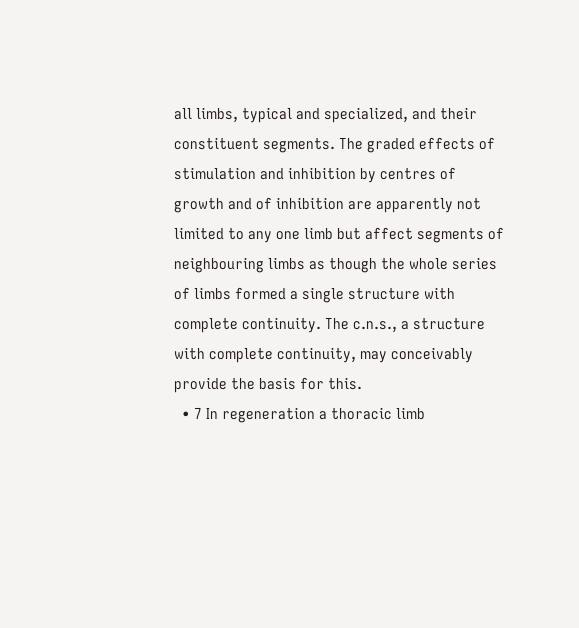all limbs, typical and specialized, and their constituent segments. The graded effects of stimulation and inhibition by centres of growth and of inhibition are apparently not limited to any one limb but affect segments of neighbouring limbs as though the whole series of limbs formed a single structure with complete continuity. The c.n.s., a structure with complete continuity, may conceivably provide the basis for this.
  • 7 In regeneration a thoracic limb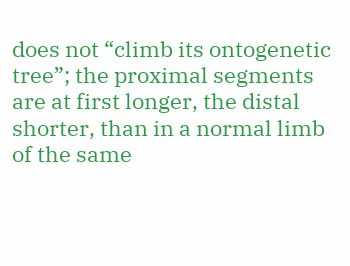does not “climb its ontogenetic tree”; the proximal segments are at first longer, the distal shorter, than in a normal limb of the same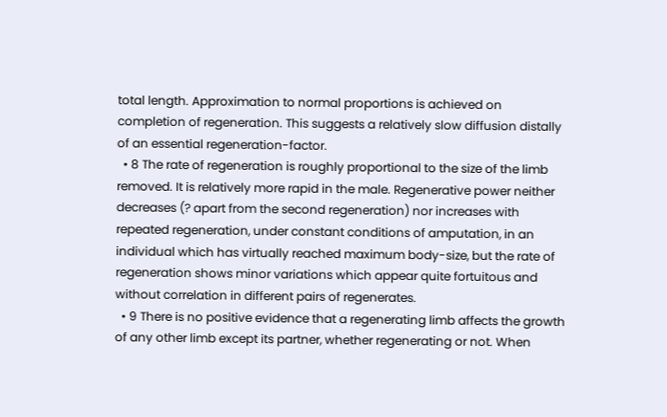total length. Approximation to normal proportions is achieved on completion of regeneration. This suggests a relatively slow diffusion distally of an essential regeneration-factor.
  • 8 The rate of regeneration is roughly proportional to the size of the limb removed. It is relatively more rapid in the male. Regenerative power neither decreases (? apart from the second regeneration) nor increases with repeated regeneration, under constant conditions of amputation, in an individual which has virtually reached maximum body-size, but the rate of regeneration shows minor variations which appear quite fortuitous and without correlation in different pairs of regenerates.
  • 9 There is no positive evidence that a regenerating limb affects the growth of any other limb except its partner, whether regenerating or not. When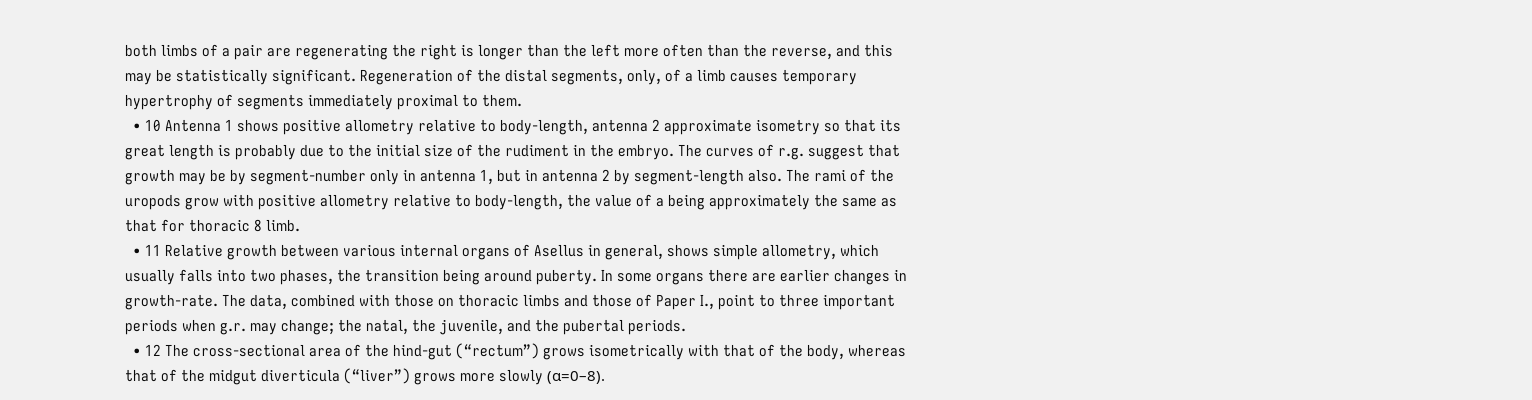both limbs of a pair are regenerating the right is longer than the left more often than the reverse, and this may be statistically significant. Regeneration of the distal segments, only, of a limb causes temporary hypertrophy of segments immediately proximal to them.
  • 10 Antenna 1 shows positive allometry relative to body-length, antenna 2 approximate isometry so that its great length is probably due to the initial size of the rudiment in the embryo. The curves of r.g. suggest that growth may be by segment-number only in antenna 1, but in antenna 2 by segment-length also. The rami of the uropods grow with positive allometry relative to body-length, the value of a being approximately the same as that for thoracic 8 limb.
  • 11 Relative growth between various internal organs of Asellus in general, shows simple allometry, which usually falls into two phases, the transition being around puberty. In some organs there are earlier changes in growth-rate. The data, combined with those on thoracic limbs and those of Paper I., point to three important periods when g.r. may change; the natal, the juvenile, and the pubertal periods.
  • 12 The cross-sectional area of the hind-gut (“rectum”) grows isometrically with that of the body, whereas that of the midgut diverticula (“liver”) grows more slowly (α=0–8).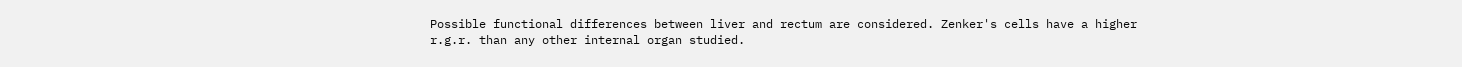Possible functional differences between liver and rectum are considered. Zenker's cells have a higher r.g.r. than any other internal organ studied.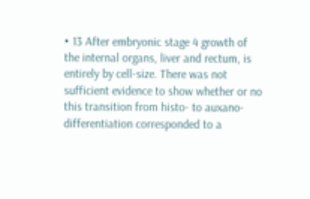• 13 After embryonic stage 4 growth of the internal organs, liver and rectum, is entirely by cell-size. There was not sufficient evidence to show whether or no this transition from histo- to auxano-differentiation corresponded to a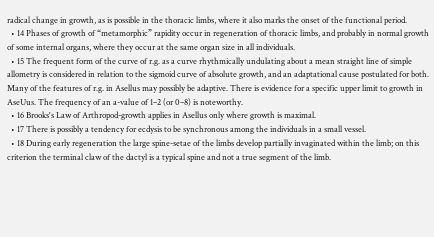radical change in growth, as is possible in the thoracic limbs, where it also marks the onset of the functional period.
  • 14 Phases of growth of “metamorphic” rapidity occur in regeneration of thoracic limbs, and probably in normal growth of some internal organs, where they occur at the same organ size in all individuals.
  • 15 The frequent form of the curve of r.g. as a curve rhythmically undulating about a mean straight line of simple allometry is considered in relation to the sigmoid curve of absolute growth, and an adaptational cause postulated for both. Many of the features of r.g. in Asellus may possibly be adaptive. There is evidence for a specific upper limit to growth in AseUus. The frequency of an a-value of 1–2 (or 0–8) is noteworthy.
  • 16 Brooks's Law of Arthropod-growth applies in Asellus only where growth is maximal.
  • 17 There is possibly a tendency for ecdysis to be synchronous among the individuals in a small vessel.
  • 18 During early regeneration the large spine-setae of the limbs develop partially invaginated within the limb; on this criterion the terminal claw of the dactyl is a typical spine and not a true segment of the limb.